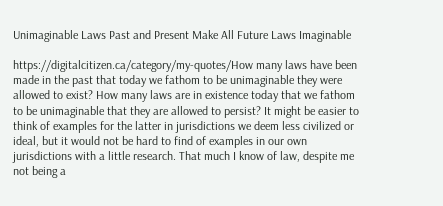Unimaginable Laws Past and Present Make All Future Laws Imaginable

https://digitalcitizen.ca/category/my-quotes/How many laws have been made in the past that today we fathom to be unimaginable they were allowed to exist? How many laws are in existence today that we fathom to be unimaginable that they are allowed to persist? It might be easier to think of examples for the latter in jurisdictions we deem less civilized or ideal, but it would not be hard to find of examples in our own jurisdictions with a little research. That much I know of law, despite me not being a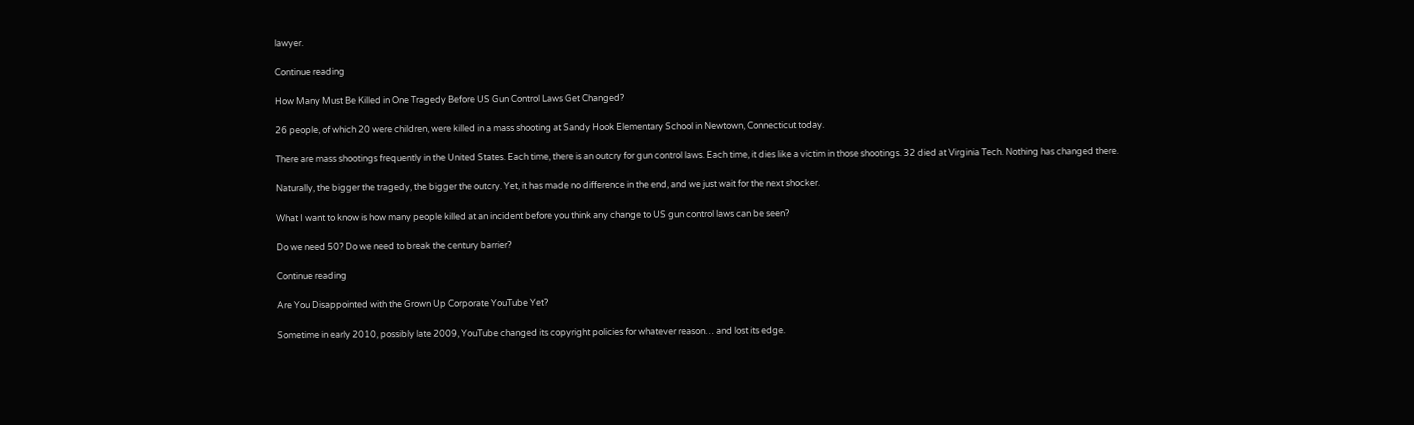lawyer.

Continue reading

How Many Must Be Killed in One Tragedy Before US Gun Control Laws Get Changed?

26 people, of which 20 were children, were killed in a mass shooting at Sandy Hook Elementary School in Newtown, Connecticut today.

There are mass shootings frequently in the United States. Each time, there is an outcry for gun control laws. Each time, it dies like a victim in those shootings. 32 died at Virginia Tech. Nothing has changed there.

Naturally, the bigger the tragedy, the bigger the outcry. Yet, it has made no difference in the end, and we just wait for the next shocker.

What I want to know is how many people killed at an incident before you think any change to US gun control laws can be seen?

Do we need 50? Do we need to break the century barrier?

Continue reading

Are You Disappointed with the Grown Up Corporate YouTube Yet?

Sometime in early 2010, possibly late 2009, YouTube changed its copyright policies for whatever reason… and lost its edge.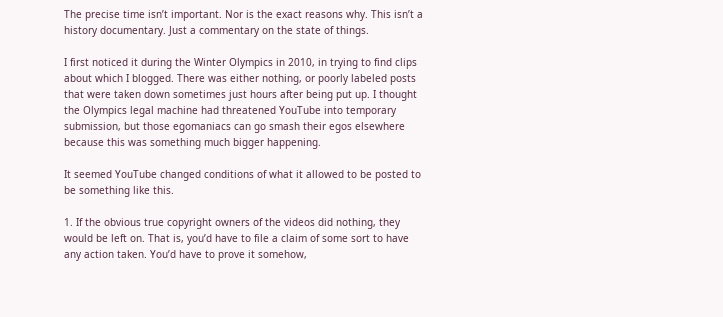The precise time isn’t important. Nor is the exact reasons why. This isn’t a history documentary. Just a commentary on the state of things.

I first noticed it during the Winter Olympics in 2010, in trying to find clips about which I blogged. There was either nothing, or poorly labeled posts that were taken down sometimes just hours after being put up. I thought the Olympics legal machine had threatened YouTube into temporary submission, but those egomaniacs can go smash their egos elsewhere because this was something much bigger happening.

It seemed YouTube changed conditions of what it allowed to be posted to be something like this.

1. If the obvious true copyright owners of the videos did nothing, they would be left on. That is, you’d have to file a claim of some sort to have any action taken. You’d have to prove it somehow,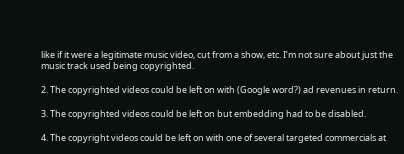like if it were a legitimate music video, cut from a show, etc. I’m not sure about just the music track used being copyrighted.

2. The copyrighted videos could be left on with (Google word?) ad revenues in return.

3. The copyrighted videos could be left on but embedding had to be disabled.

4. The copyright videos could be left on with one of several targeted commercials at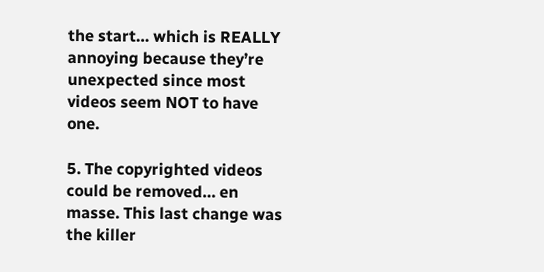the start… which is REALLY annoying because they’re unexpected since most videos seem NOT to have one.

5. The copyrighted videos could be removed… en masse. This last change was the killer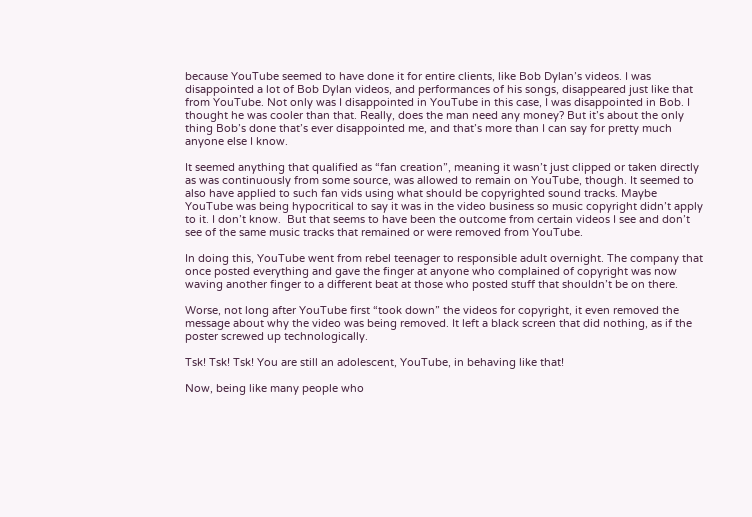because YouTube seemed to have done it for entire clients, like Bob Dylan’s videos. I was disappointed a lot of Bob Dylan videos, and performances of his songs, disappeared just like that from YouTube. Not only was I disappointed in YouTube in this case, I was disappointed in Bob. I thought he was cooler than that. Really, does the man need any money? But it’s about the only thing Bob’s done that’s ever disappointed me, and that’s more than I can say for pretty much anyone else I know.

It seemed anything that qualified as “fan creation”, meaning it wasn’t just clipped or taken directly as was continuously from some source, was allowed to remain on YouTube, though. It seemed to also have applied to such fan vids using what should be copyrighted sound tracks. Maybe YouTube was being hypocritical to say it was in the video business so music copyright didn’t apply to it. I don’t know.  But that seems to have been the outcome from certain videos I see and don’t see of the same music tracks that remained or were removed from YouTube.

In doing this, YouTube went from rebel teenager to responsible adult overnight. The company that once posted everything and gave the finger at anyone who complained of copyright was now waving another finger to a different beat at those who posted stuff that shouldn’t be on there.

Worse, not long after YouTube first “took down” the videos for copyright, it even removed the message about why the video was being removed. It left a black screen that did nothing, as if the poster screwed up technologically.

Tsk! Tsk! Tsk! You are still an adolescent, YouTube, in behaving like that!

Now, being like many people who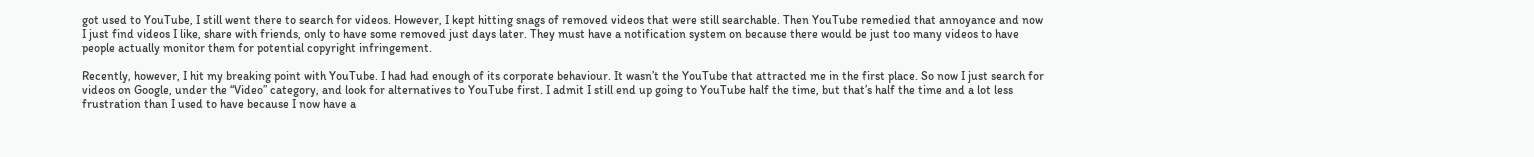got used to YouTube, I still went there to search for videos. However, I kept hitting snags of removed videos that were still searchable. Then YouTube remedied that annoyance and now I just find videos I like, share with friends, only to have some removed just days later. They must have a notification system on because there would be just too many videos to have people actually monitor them for potential copyright infringement.

Recently, however, I hit my breaking point with YouTube. I had had enough of its corporate behaviour. It wasn’t the YouTube that attracted me in the first place. So now I just search for videos on Google, under the “Video” category, and look for alternatives to YouTube first. I admit I still end up going to YouTube half the time, but that’s half the time and a lot less frustration than I used to have because I now have a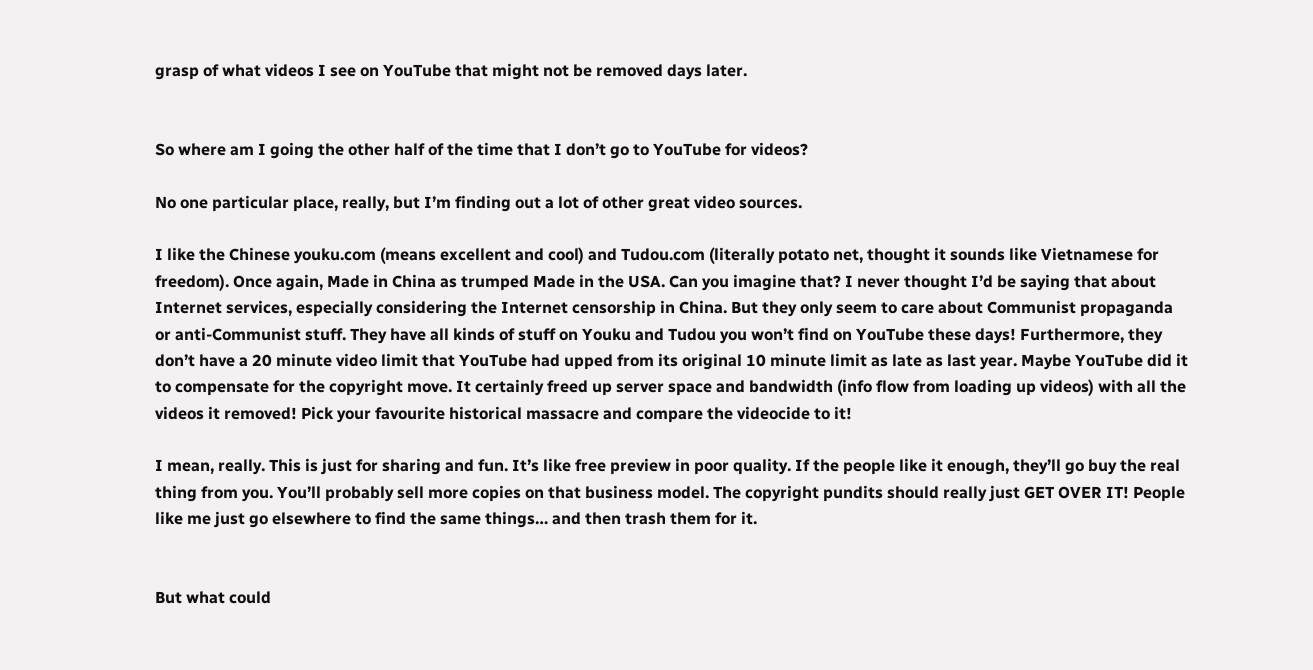grasp of what videos I see on YouTube that might not be removed days later.


So where am I going the other half of the time that I don’t go to YouTube for videos?

No one particular place, really, but I’m finding out a lot of other great video sources.

I like the Chinese youku.com (means excellent and cool) and Tudou.com (literally potato net, thought it sounds like Vietnamese for freedom). Once again, Made in China as trumped Made in the USA. Can you imagine that? I never thought I’d be saying that about Internet services, especially considering the Internet censorship in China. But they only seem to care about Communist propaganda or anti-Communist stuff. They have all kinds of stuff on Youku and Tudou you won’t find on YouTube these days! Furthermore, they don’t have a 20 minute video limit that YouTube had upped from its original 10 minute limit as late as last year. Maybe YouTube did it to compensate for the copyright move. It certainly freed up server space and bandwidth (info flow from loading up videos) with all the videos it removed! Pick your favourite historical massacre and compare the videocide to it!

I mean, really. This is just for sharing and fun. It’s like free preview in poor quality. If the people like it enough, they’ll go buy the real thing from you. You’ll probably sell more copies on that business model. The copyright pundits should really just GET OVER IT! People like me just go elsewhere to find the same things… and then trash them for it.


But what could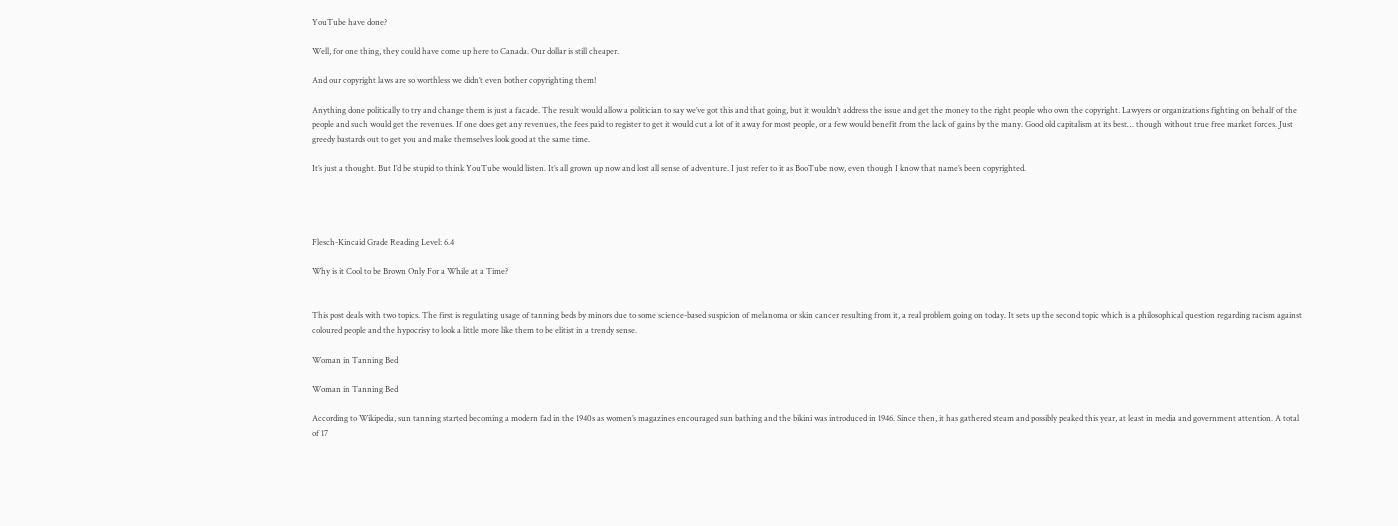YouTube have done?

Well, for one thing, they could have come up here to Canada. Our dollar is still cheaper.

And our copyright laws are so worthless we didn’t even bother copyrighting them!

Anything done politically to try and change them is just a facade. The result would allow a politician to say we’ve got this and that going, but it wouldn’t address the issue and get the money to the right people who own the copyright. Lawyers or organizations fighting on behalf of the people and such would get the revenues. If one does get any revenues, the fees paid to register to get it would cut a lot of it away for most people, or a few would benefit from the lack of gains by the many. Good old capitalism at its best… though without true free market forces. Just greedy bastards out to get you and make themselves look good at the same time.

It’s just a thought. But I’d be stupid to think YouTube would listen. It’s all grown up now and lost all sense of adventure. I just refer to it as BooTube now, even though I know that name’s been copyrighted.




Flesch-Kincaid Grade Reading Level: 6.4

Why is it Cool to be Brown Only For a While at a Time?


This post deals with two topics. The first is regulating usage of tanning beds by minors due to some science-based suspicion of melanoma or skin cancer resulting from it, a real problem going on today. It sets up the second topic which is a philosophical question regarding racism against coloured people and the hypocrisy to look a little more like them to be elitist in a trendy sense.

Woman in Tanning Bed

Woman in Tanning Bed

According to Wikipedia, sun tanning started becoming a modern fad in the 1940s as women’s magazines encouraged sun bathing and the bikini was introduced in 1946. Since then, it has gathered steam and possibly peaked this year, at least in media and government attention. A total of 17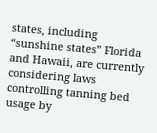states, including “sunshine states” Florida and Hawaii, are currently considering laws controlling tanning bed usage by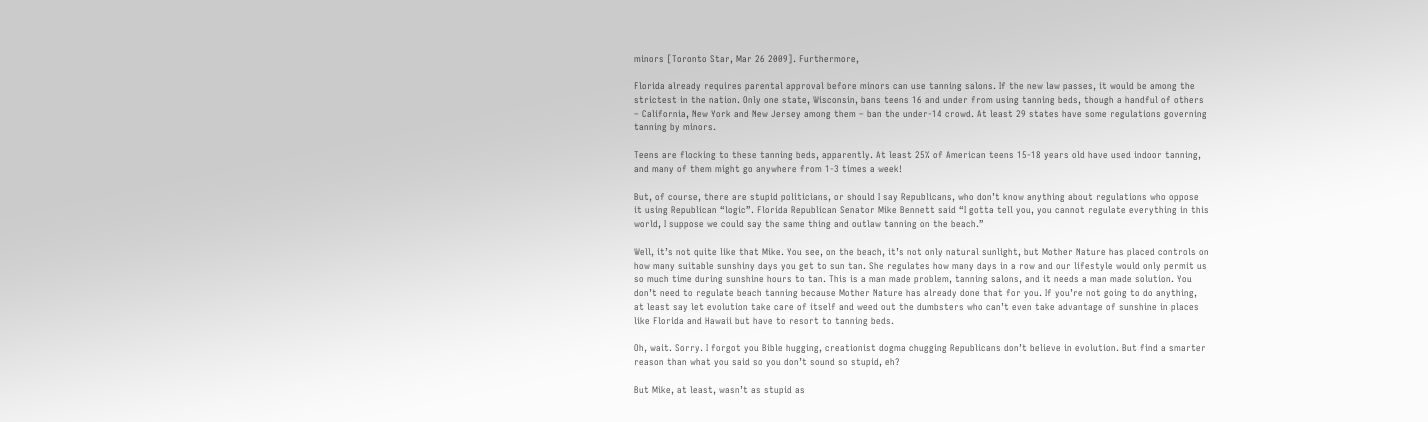minors [Toronto Star, Mar 26 2009]. Furthermore,

Florida already requires parental approval before minors can use tanning salons. If the new law passes, it would be among the strictest in the nation. Only one state, Wisconsin, bans teens 16 and under from using tanning beds, though a handful of others – California, New York and New Jersey among them – ban the under-14 crowd. At least 29 states have some regulations governing tanning by minors.

Teens are flocking to these tanning beds, apparently. At least 25% of American teens 15-18 years old have used indoor tanning, and many of them might go anywhere from 1-3 times a week!

But, of course, there are stupid politicians, or should I say Republicans, who don’t know anything about regulations who oppose it using Republican “logic”. Florida Republican Senator Mike Bennett said “I gotta tell you, you cannot regulate everything in this world, I suppose we could say the same thing and outlaw tanning on the beach.”

Well, it’s not quite like that Mike. You see, on the beach, it’s not only natural sunlight, but Mother Nature has placed controls on how many suitable sunshiny days you get to sun tan. She regulates how many days in a row and our lifestyle would only permit us so much time during sunshine hours to tan. This is a man made problem, tanning salons, and it needs a man made solution. You don’t need to regulate beach tanning because Mother Nature has already done that for you. If you’re not going to do anything, at least say let evolution take care of itself and weed out the dumbsters who can’t even take advantage of sunshine in places like Florida and Hawaii but have to resort to tanning beds.

Oh, wait. Sorry. I forgot you Bible hugging, creationist dogma chugging Republicans don’t believe in evolution. But find a smarter reason than what you said so you don’t sound so stupid, eh?

But Mike, at least, wasn’t as stupid as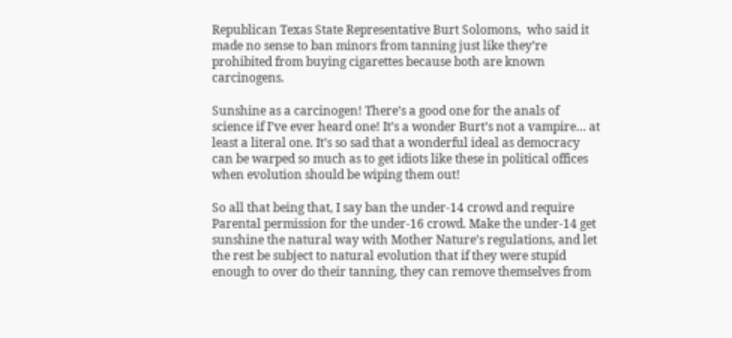Republican Texas State Representative Burt Solomons,  who said it made no sense to ban minors from tanning just like they’re prohibited from buying cigarettes because both are known carcinogens.

Sunshine as a carcinogen! There’s a good one for the anals of science if I’ve ever heard one! It’s a wonder Burt’s not a vampire… at least a literal one. It’s so sad that a wonderful ideal as democracy can be warped so much as to get idiots like these in political offices when evolution should be wiping them out!

So all that being that, I say ban the under-14 crowd and require Parental permission for the under-16 crowd. Make the under-14 get sunshine the natural way with Mother Nature’s regulations, and let the rest be subject to natural evolution that if they were stupid enough to over do their tanning, they can remove themselves from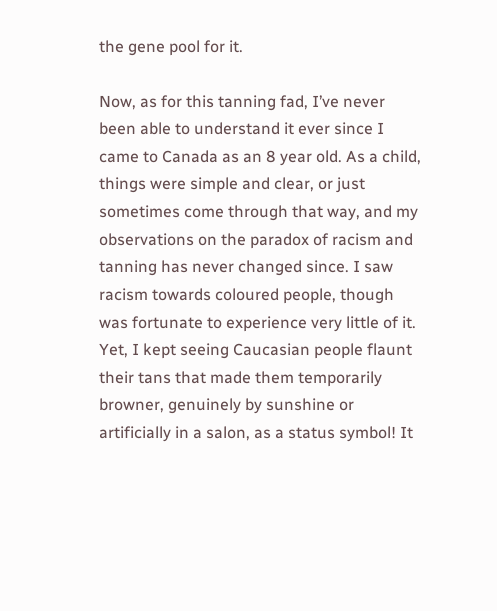the gene pool for it.

Now, as for this tanning fad, I’ve never been able to understand it ever since I came to Canada as an 8 year old. As a child, things were simple and clear, or just sometimes come through that way, and my observations on the paradox of racism and tanning has never changed since. I saw racism towards coloured people, though was fortunate to experience very little of it. Yet, I kept seeing Caucasian people flaunt their tans that made them temporarily browner, genuinely by sunshine or artificially in a salon, as a status symbol! It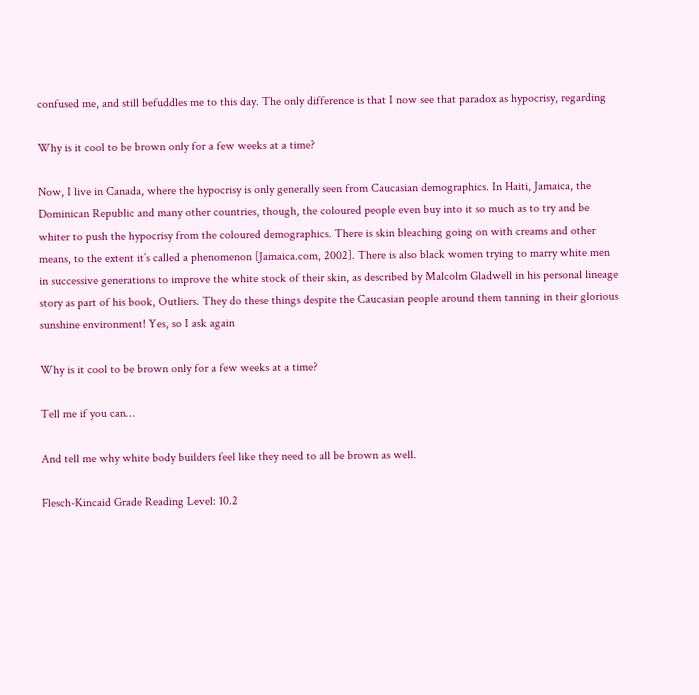confused me, and still befuddles me to this day. The only difference is that I now see that paradox as hypocrisy, regarding

Why is it cool to be brown only for a few weeks at a time?

Now, I live in Canada, where the hypocrisy is only generally seen from Caucasian demographics. In Haiti, Jamaica, the Dominican Republic and many other countries, though, the coloured people even buy into it so much as to try and be whiter to push the hypocrisy from the coloured demographics. There is skin bleaching going on with creams and other means, to the extent it’s called a phenomenon [Jamaica.com, 2002]. There is also black women trying to marry white men in successive generations to improve the white stock of their skin, as described by Malcolm Gladwell in his personal lineage story as part of his book, Outliers. They do these things despite the Caucasian people around them tanning in their glorious sunshine environment! Yes, so I ask again

Why is it cool to be brown only for a few weeks at a time?

Tell me if you can…

And tell me why white body builders feel like they need to all be brown as well.

Flesch-Kincaid Grade Reading Level: 10.2